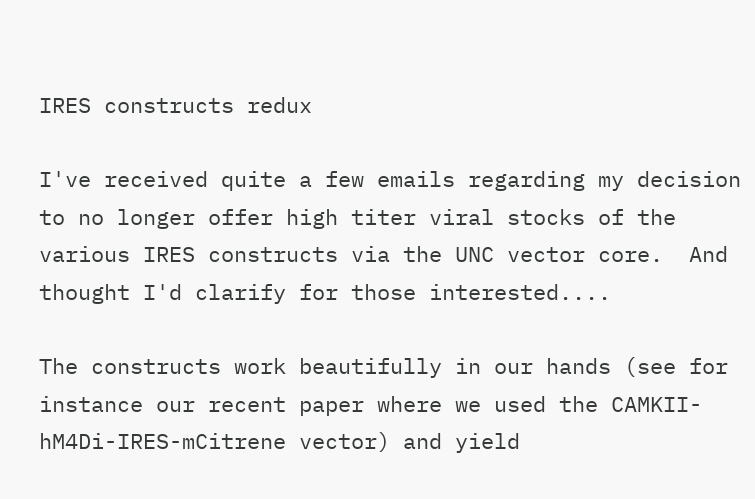IRES constructs redux

I've received quite a few emails regarding my decision to no longer offer high titer viral stocks of the various IRES constructs via the UNC vector core.  And thought I'd clarify for those interested....

The constructs work beautifully in our hands (see for instance our recent paper where we used the CAMKII-hM4Di-IRES-mCitrene vector) and yield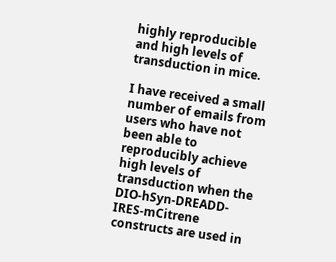highly reproducible and high levels of transduction in mice.

I have received a small number of emails from users who have not been able to reproducibly achieve high levels of transduction when the DIO-hSyn-DREADD-IRES-mCitrene constructs are used in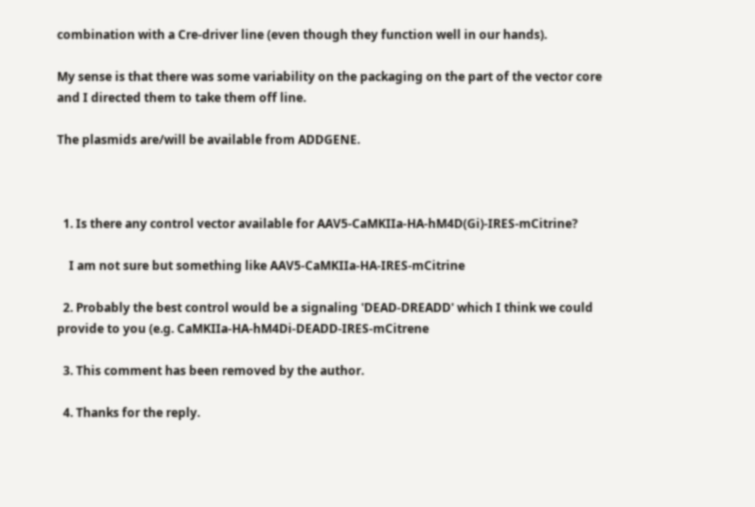combination with a Cre-driver line (even though they function well in our hands).

My sense is that there was some variability on the packaging on the part of the vector core and I directed them to take them off line.

The plasmids are/will be available from ADDGENE.



  1. Is there any control vector available for AAV5-CaMKIIa-HA-hM4D(Gi)-IRES-mCitrine?

    I am not sure but something like AAV5-CaMKIIa-HA-IRES-mCitrine

  2. Probably the best control would be a signaling 'DEAD-DREADD' which I think we could provide to you (e.g. CaMKIIa-HA-hM4Di-DEADD-IRES-mCitrene

  3. This comment has been removed by the author.

  4. Thanks for the reply.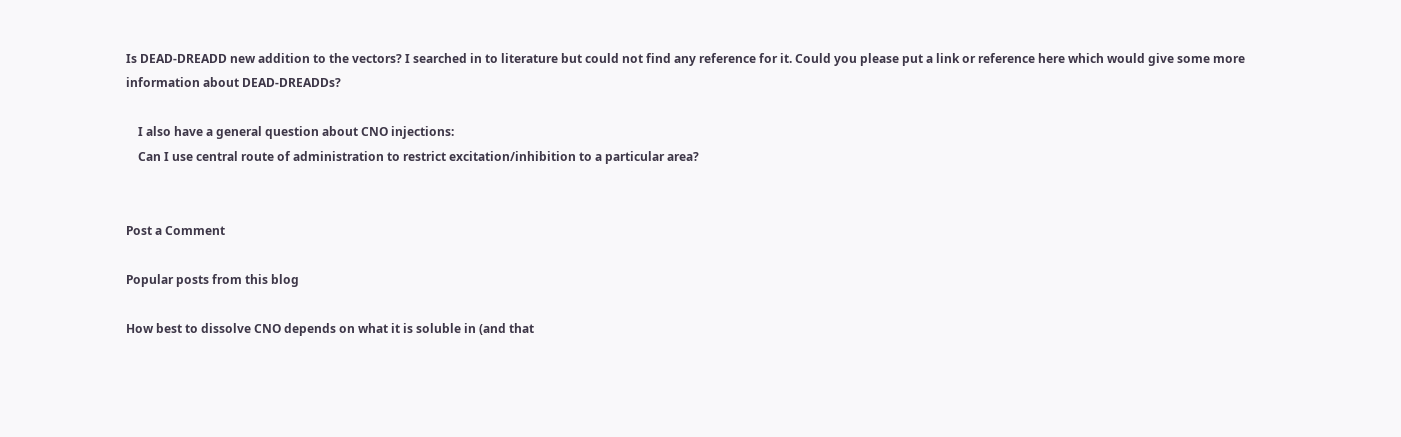Is DEAD-DREADD new addition to the vectors? I searched in to literature but could not find any reference for it. Could you please put a link or reference here which would give some more information about DEAD-DREADDs?

    I also have a general question about CNO injections:
    Can I use central route of administration to restrict excitation/inhibition to a particular area?


Post a Comment

Popular posts from this blog

How best to dissolve CNO depends on what it is soluble in (and that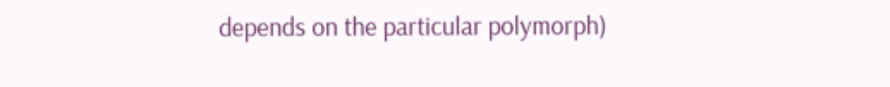depends on the particular polymorph)